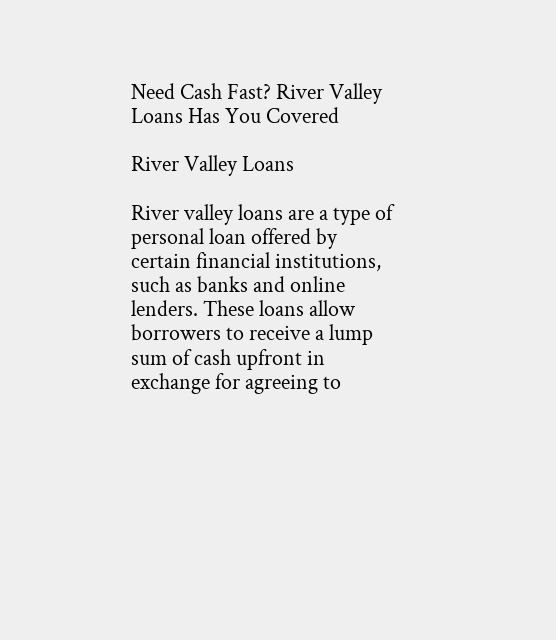Need Cash Fast? River Valley Loans Has You Covered

River Valley Loans

River valley loans are a type of personal loan offered by certain financial institutions, such as banks and online lenders. These loans allow borrowers to receive a lump sum of cash upfront in exchange for agreeing to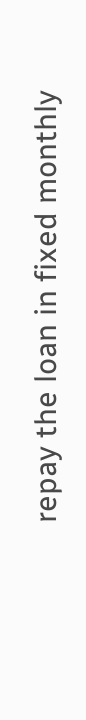repay the loan in fixed monthly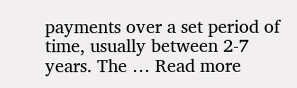payments over a set period of time, usually between 2-7 years. The … Read more